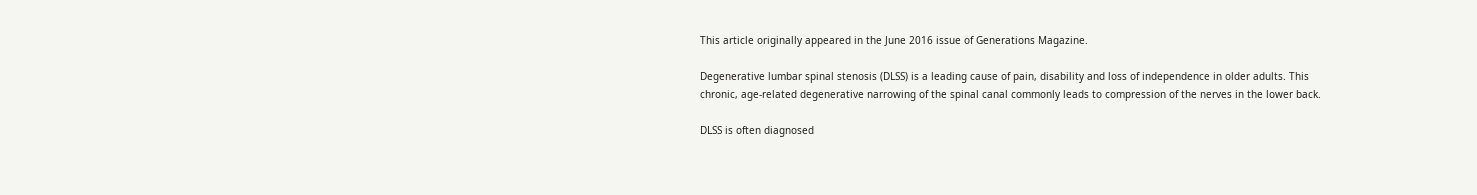This article originally appeared in the June 2016 issue of Generations Magazine.

Degenerative lumbar spinal stenosis (DLSS) is a leading cause of pain, disability and loss of independence in older adults. This chronic, age-related degenerative narrowing of the spinal canal commonly leads to compression of the nerves in the lower back.

DLSS is often diagnosed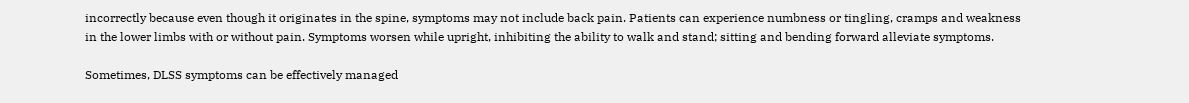incorrectly because even though it originates in the spine, symptoms may not include back pain. Patients can experience numbness or tingling, cramps and weakness in the lower limbs with or without pain. Symptoms worsen while upright, inhibiting the ability to walk and stand; sitting and bending forward alleviate symptoms.

Sometimes, DLSS symptoms can be effectively managed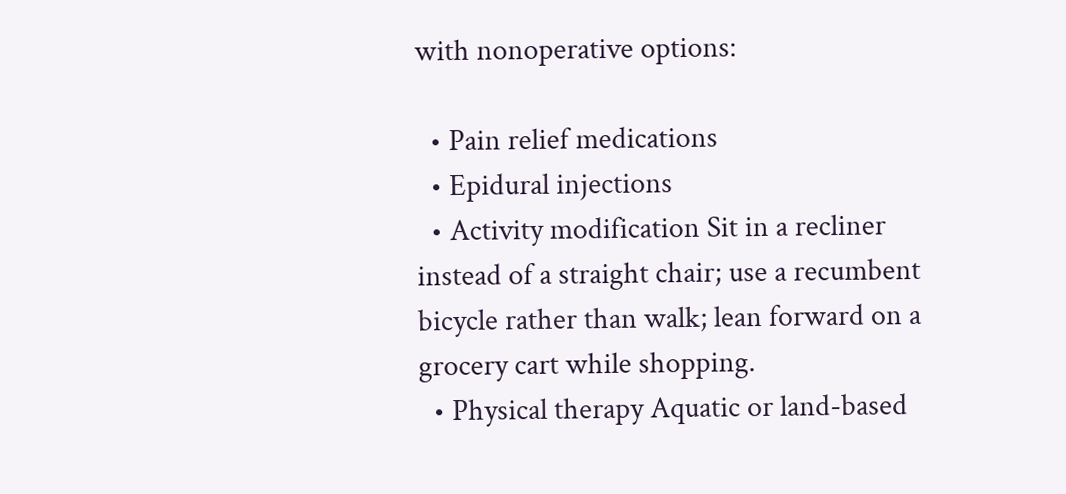with nonoperative options:

  • Pain relief medications
  • Epidural injections
  • Activity modification Sit in a recliner instead of a straight chair; use a recumbent bicycle rather than walk; lean forward on a grocery cart while shopping.
  • Physical therapy Aquatic or land-based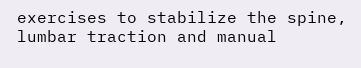exercises to stabilize the spine, lumbar traction and manual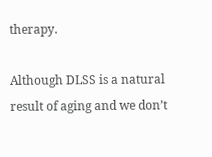therapy.

Although DLSS is a natural result of aging and we don’t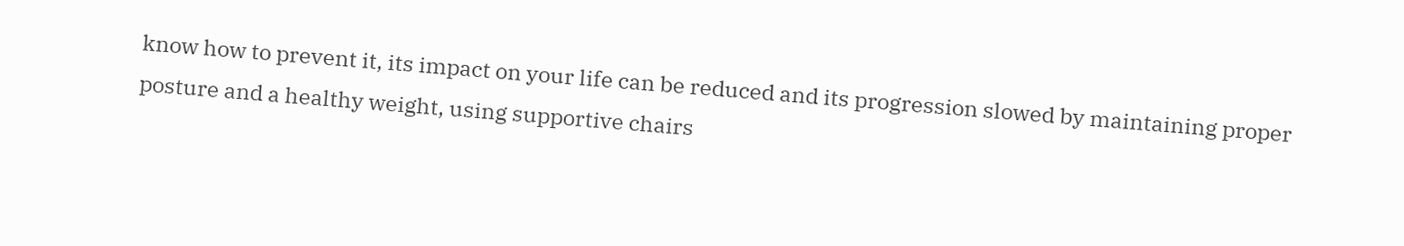know how to prevent it, its impact on your life can be reduced and its progression slowed by maintaining proper posture and a healthy weight, using supportive chairs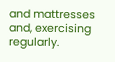and mattresses and, exercising regularly.